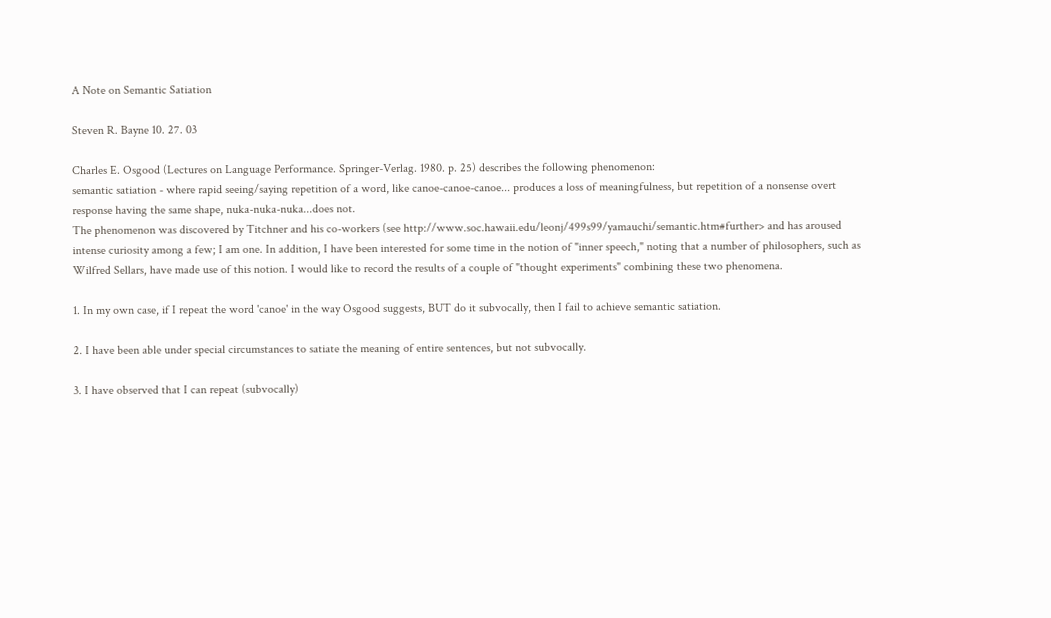A Note on Semantic Satiation

Steven R. Bayne 10. 27. 03

Charles E. Osgood (Lectures on Language Performance. Springer-Verlag. 1980. p. 25) describes the following phenomenon:
semantic satiation - where rapid seeing/saying repetition of a word, like canoe-canoe-canoe... produces a loss of meaningfulness, but repetition of a nonsense overt response having the same shape, nuka-nuka-nuka...does not.
The phenomenon was discovered by Titchner and his co-workers (see http://www.soc.hawaii.edu/leonj/499s99/yamauchi/semantic.htm#further> and has aroused intense curiosity among a few; I am one. In addition, I have been interested for some time in the notion of "inner speech," noting that a number of philosophers, such as Wilfred Sellars, have made use of this notion. I would like to record the results of a couple of "thought experiments" combining these two phenomena.

1. In my own case, if I repeat the word 'canoe' in the way Osgood suggests, BUT do it subvocally, then I fail to achieve semantic satiation.

2. I have been able under special circumstances to satiate the meaning of entire sentences, but not subvocally.

3. I have observed that I can repeat (subvocally)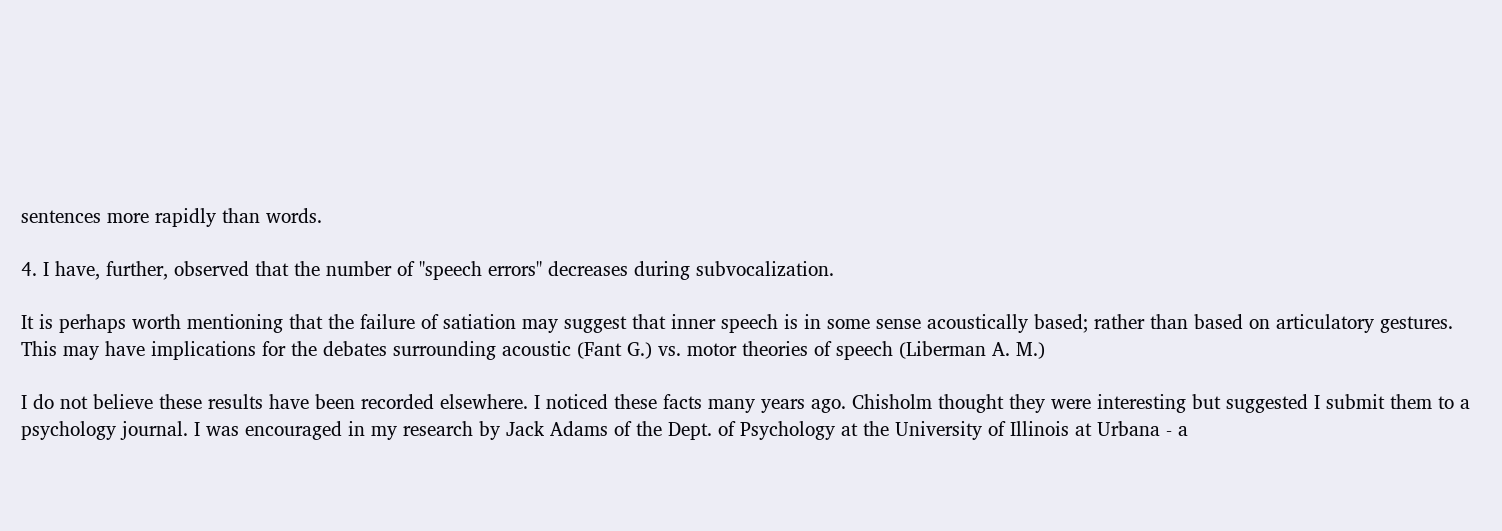sentences more rapidly than words.

4. I have, further, observed that the number of "speech errors" decreases during subvocalization.

It is perhaps worth mentioning that the failure of satiation may suggest that inner speech is in some sense acoustically based; rather than based on articulatory gestures. This may have implications for the debates surrounding acoustic (Fant G.) vs. motor theories of speech (Liberman A. M.)

I do not believe these results have been recorded elsewhere. I noticed these facts many years ago. Chisholm thought they were interesting but suggested I submit them to a psychology journal. I was encouraged in my research by Jack Adams of the Dept. of Psychology at the University of Illinois at Urbana - a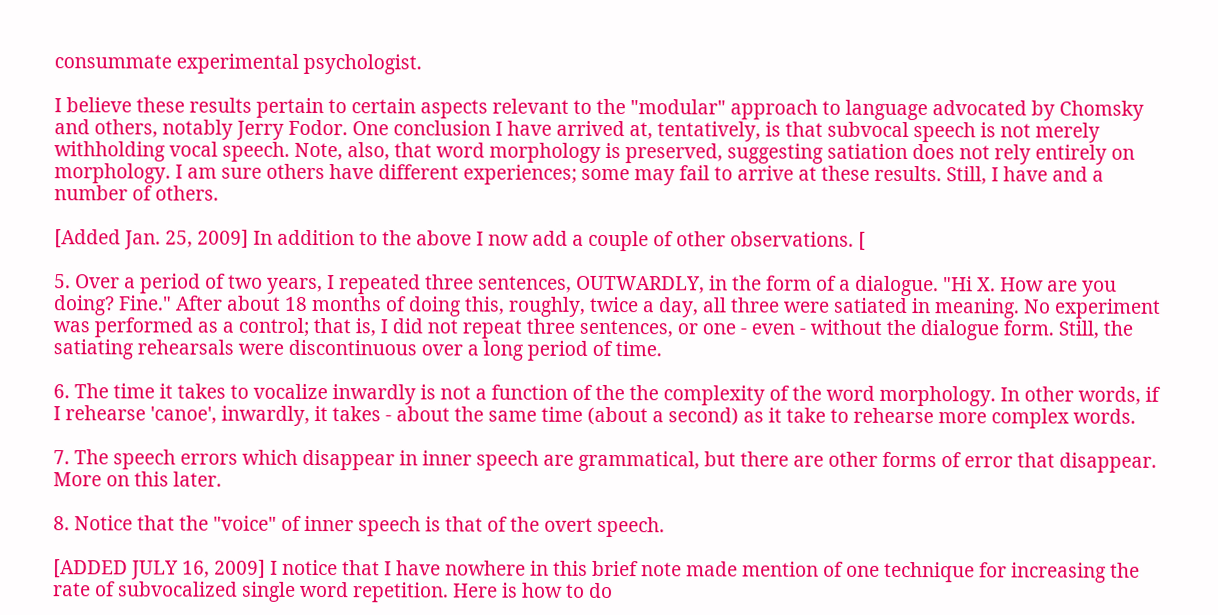consummate experimental psychologist.

I believe these results pertain to certain aspects relevant to the "modular" approach to language advocated by Chomsky and others, notably Jerry Fodor. One conclusion I have arrived at, tentatively, is that subvocal speech is not merely withholding vocal speech. Note, also, that word morphology is preserved, suggesting satiation does not rely entirely on morphology. I am sure others have different experiences; some may fail to arrive at these results. Still, I have and a number of others.

[Added Jan. 25, 2009] In addition to the above I now add a couple of other observations. [

5. Over a period of two years, I repeated three sentences, OUTWARDLY, in the form of a dialogue. "Hi X. How are you doing? Fine." After about 18 months of doing this, roughly, twice a day, all three were satiated in meaning. No experiment was performed as a control; that is, I did not repeat three sentences, or one - even - without the dialogue form. Still, the satiating rehearsals were discontinuous over a long period of time.

6. The time it takes to vocalize inwardly is not a function of the the complexity of the word morphology. In other words, if I rehearse 'canoe', inwardly, it takes - about the same time (about a second) as it take to rehearse more complex words.

7. The speech errors which disappear in inner speech are grammatical, but there are other forms of error that disappear. More on this later.

8. Notice that the "voice" of inner speech is that of the overt speech.

[ADDED JULY 16, 2009] I notice that I have nowhere in this brief note made mention of one technique for increasing the rate of subvocalized single word repetition. Here is how to do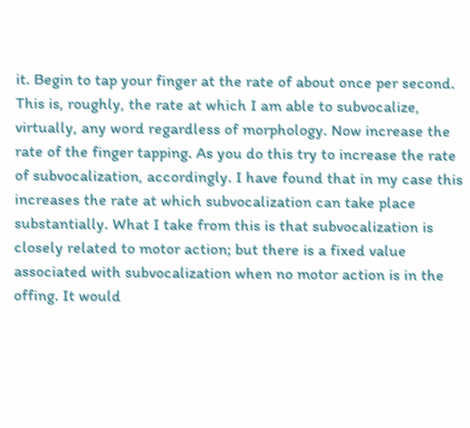it. Begin to tap your finger at the rate of about once per second. This is, roughly, the rate at which I am able to subvocalize, virtually, any word regardless of morphology. Now increase the rate of the finger tapping. As you do this try to increase the rate of subvocalization, accordingly. I have found that in my case this increases the rate at which subvocalization can take place substantially. What I take from this is that subvocalization is closely related to motor action; but there is a fixed value associated with subvocalization when no motor action is in the offing. It would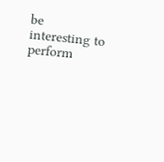be interesting to perform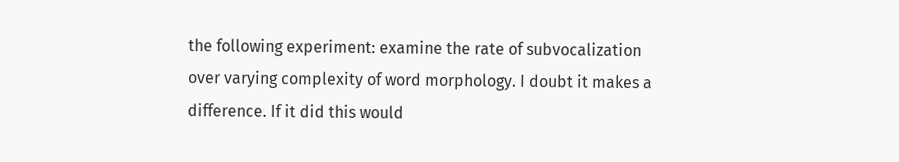the following experiment: examine the rate of subvocalization over varying complexity of word morphology. I doubt it makes a difference. If it did this would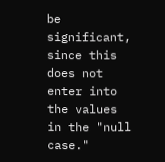be significant, since this does not enter into the values in the "null case."